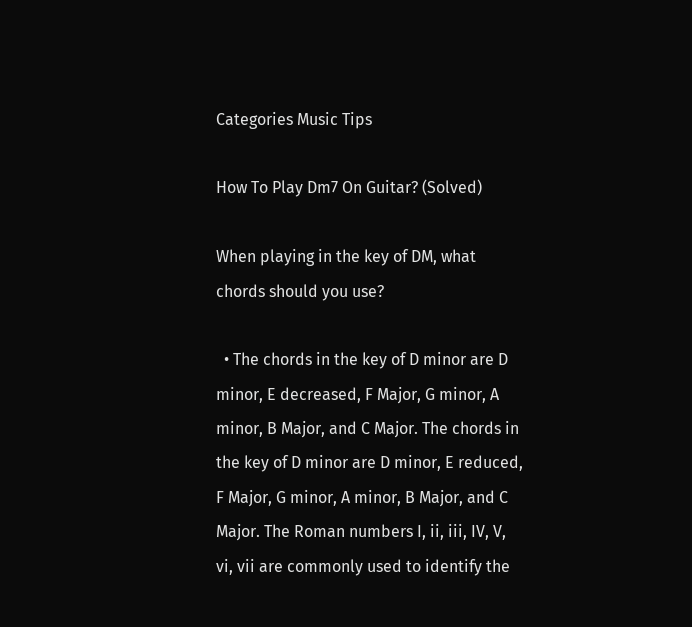Categories Music Tips

How To Play Dm7 On Guitar? (Solved)

When playing in the key of DM, what chords should you use?

  • The chords in the key of D minor are D minor, E decreased, F Major, G minor, A minor, B Major, and C Major. The chords in the key of D minor are D minor, E reduced, F Major, G minor, A minor, B Major, and C Major. The Roman numbers I, ii, iii, IV, V, vi, vii are commonly used to identify the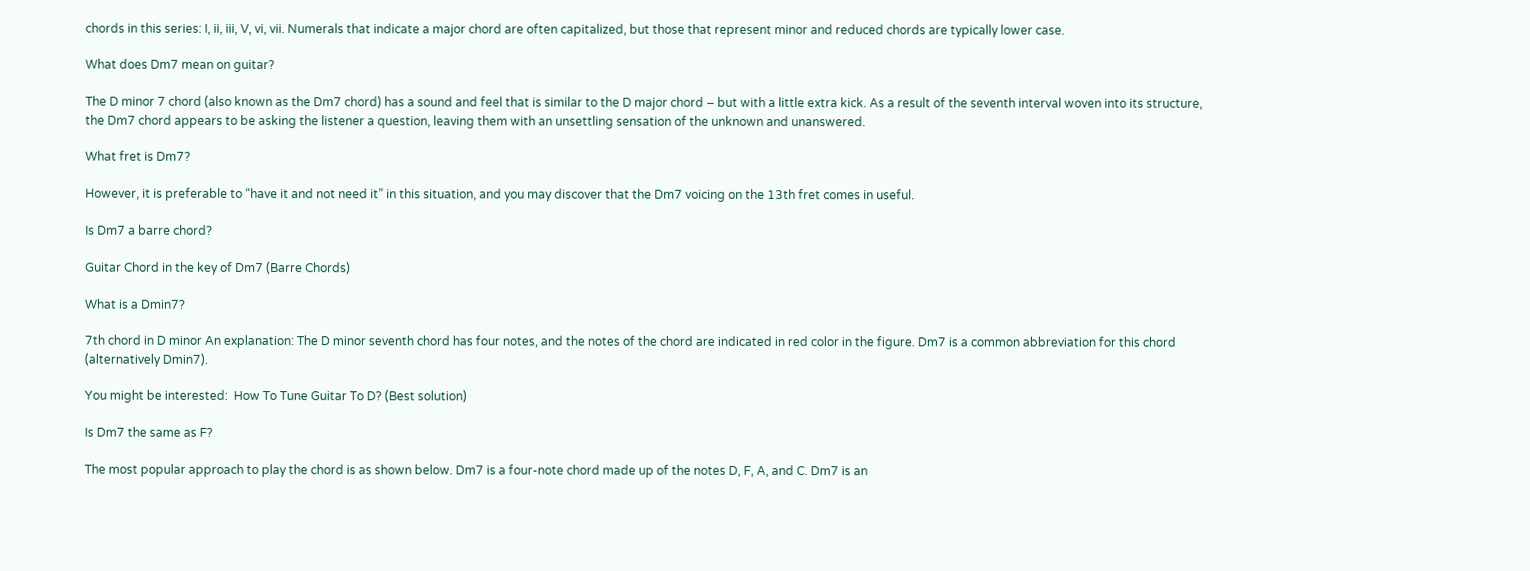chords in this series: I, ii, iii, V, vi, vii. Numerals that indicate a major chord are often capitalized, but those that represent minor and reduced chords are typically lower case.

What does Dm7 mean on guitar?

The D minor 7 chord (also known as the Dm7 chord) has a sound and feel that is similar to the D major chord – but with a little extra kick. As a result of the seventh interval woven into its structure, the Dm7 chord appears to be asking the listener a question, leaving them with an unsettling sensation of the unknown and unanswered.

What fret is Dm7?

However, it is preferable to “have it and not need it” in this situation, and you may discover that the Dm7 voicing on the 13th fret comes in useful.

Is Dm7 a barre chord?

Guitar Chord in the key of Dm7 (Barre Chords)

What is a Dmin7?

7th chord in D minor An explanation: The D minor seventh chord has four notes, and the notes of the chord are indicated in red color in the figure. Dm7 is a common abbreviation for this chord (alternatively Dmin7).

You might be interested:  How To Tune Guitar To D? (Best solution)

Is Dm7 the same as F?

The most popular approach to play the chord is as shown below. Dm7 is a four-note chord made up of the notes D, F, A, and C. Dm7 is an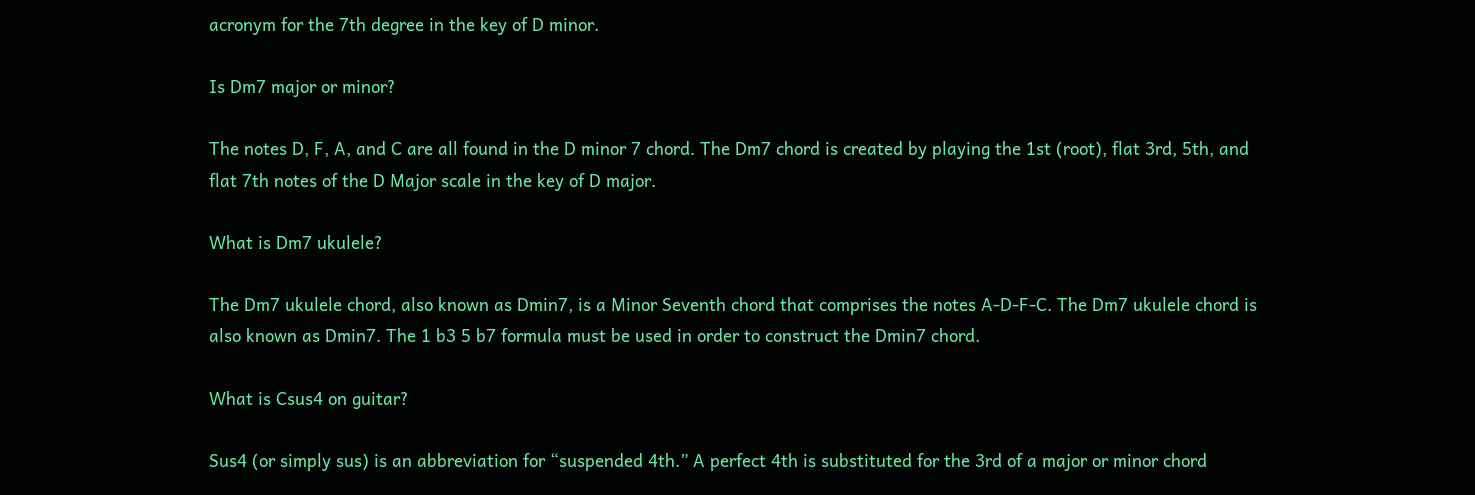acronym for the 7th degree in the key of D minor.

Is Dm7 major or minor?

The notes D, F, A, and C are all found in the D minor 7 chord. The Dm7 chord is created by playing the 1st (root), flat 3rd, 5th, and flat 7th notes of the D Major scale in the key of D major.

What is Dm7 ukulele?

The Dm7 ukulele chord, also known as Dmin7, is a Minor Seventh chord that comprises the notes A-D-F-C. The Dm7 ukulele chord is also known as Dmin7. The 1 b3 5 b7 formula must be used in order to construct the Dmin7 chord.

What is Csus4 on guitar?

Sus4 (or simply sus) is an abbreviation for “suspended 4th.” A perfect 4th is substituted for the 3rd of a major or minor chord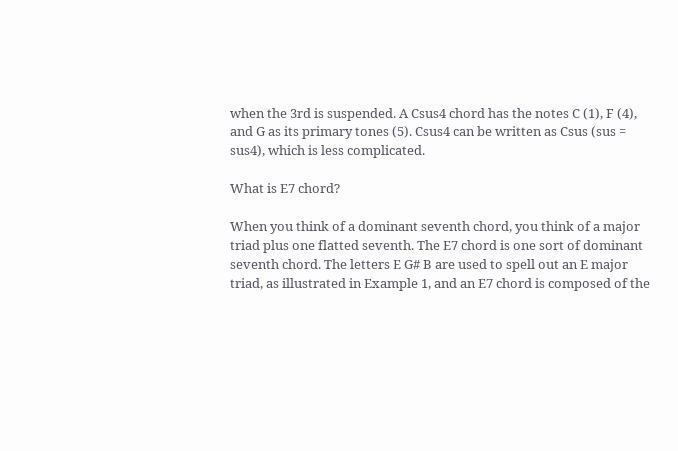when the 3rd is suspended. A Csus4 chord has the notes C (1), F (4), and G as its primary tones (5). Csus4 can be written as Csus (sus = sus4), which is less complicated.

What is E7 chord?

When you think of a dominant seventh chord, you think of a major triad plus one flatted seventh. The E7 chord is one sort of dominant seventh chord. The letters E G# B are used to spell out an E major triad, as illustrated in Example 1, and an E7 chord is composed of the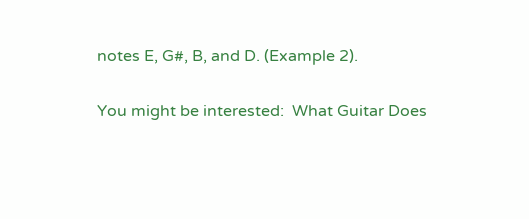notes E, G#, B, and D. (Example 2).

You might be interested:  What Guitar Does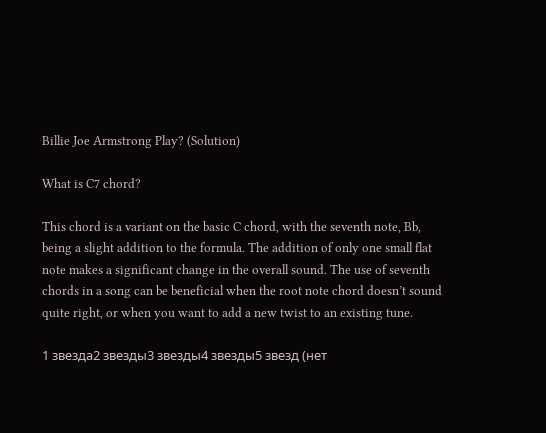Billie Joe Armstrong Play? (Solution)

What is C7 chord?

This chord is a variant on the basic C chord, with the seventh note, Bb, being a slight addition to the formula. The addition of only one small flat note makes a significant change in the overall sound. The use of seventh chords in a song can be beneficial when the root note chord doesn’t sound quite right, or when you want to add a new twist to an existing tune.

1 звезда2 звезды3 звезды4 звезды5 звезд (нет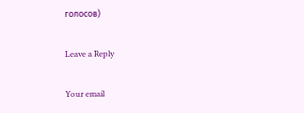голосов)

Leave a Reply

Your email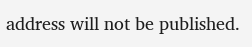address will not be published.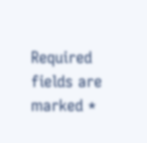Required fields are marked *